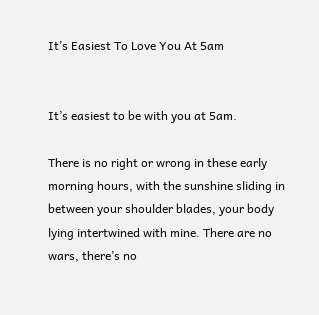It’s Easiest To Love You At 5am


It’s easiest to be with you at 5am.

There is no right or wrong in these early morning hours, with the sunshine sliding in between your shoulder blades, your body lying intertwined with mine. There are no wars, there’s no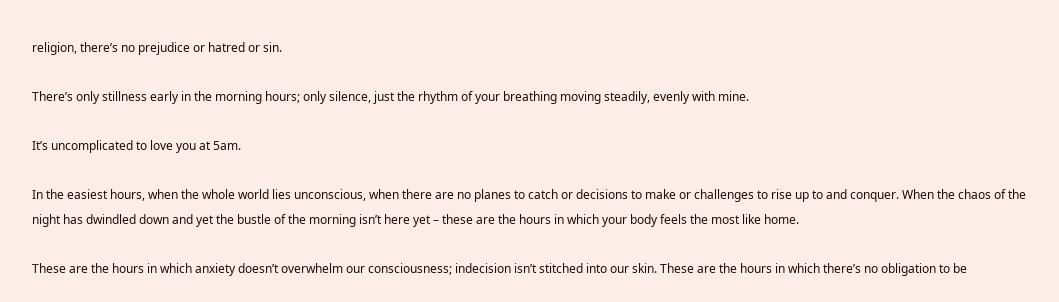religion, there’s no prejudice or hatred or sin.

There’s only stillness early in the morning hours; only silence, just the rhythm of your breathing moving steadily, evenly with mine.

It’s uncomplicated to love you at 5am.

In the easiest hours, when the whole world lies unconscious, when there are no planes to catch or decisions to make or challenges to rise up to and conquer. When the chaos of the night has dwindled down and yet the bustle of the morning isn’t here yet – these are the hours in which your body feels the most like home.

These are the hours in which anxiety doesn’t overwhelm our consciousness; indecision isn’t stitched into our skin. These are the hours in which there’s no obligation to be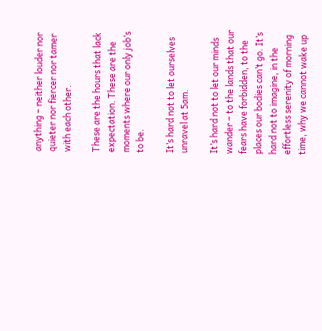anything – neither louder nor quieter nor fiercer nor tamer with each other.

These are the hours that lack expectation. These are the moments where our only job’s to be.

It’s hard not to let ourselves unravel at 5am.

It’s hard not to let our minds wander – to the lands that our fears have forbidden, to the places our bodies can’t go. It’s hard not to imagine, in the effortless serenity of morning time, why we cannot wake up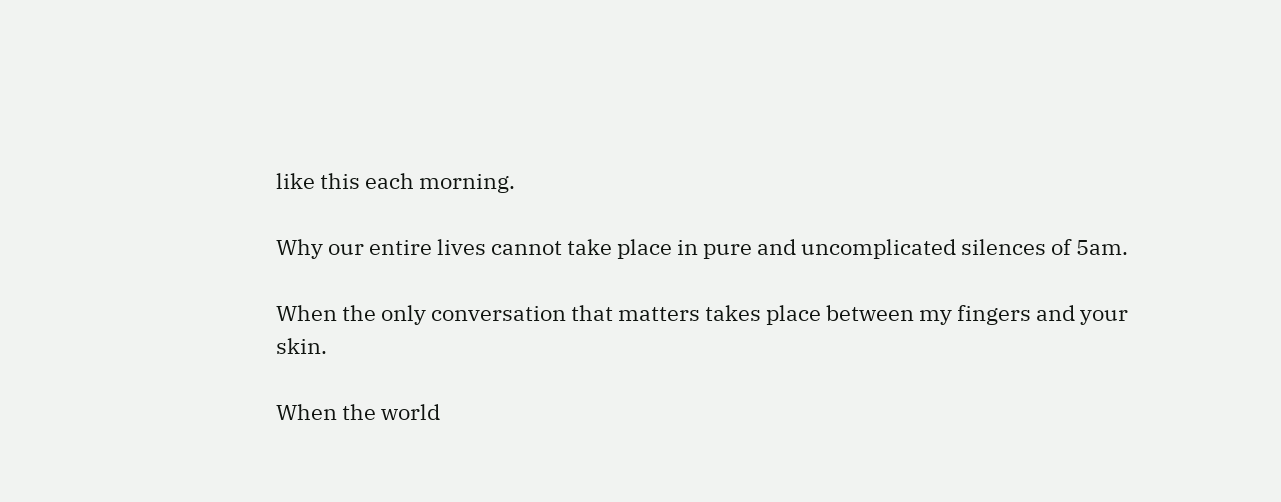like this each morning.

Why our entire lives cannot take place in pure and uncomplicated silences of 5am.

When the only conversation that matters takes place between my fingers and your skin.

When the world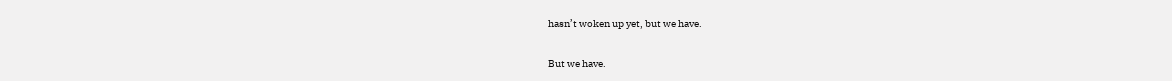hasn’t woken up yet, but we have.

But we have.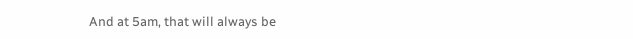And at 5am, that will always be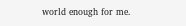world enough for me.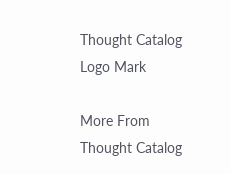Thought Catalog Logo Mark

More From Thought Catalog